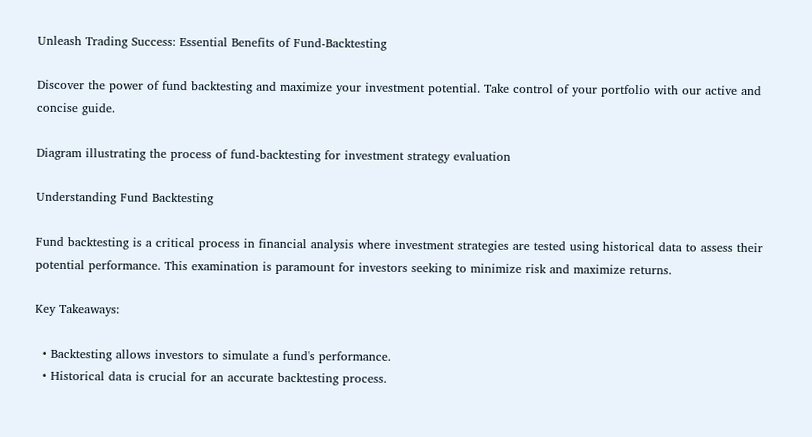Unleash Trading Success: Essential Benefits of Fund-Backtesting

Discover the power of fund backtesting and maximize your investment potential. Take control of your portfolio with our active and concise guide.

Diagram illustrating the process of fund-backtesting for investment strategy evaluation

Understanding Fund Backtesting

Fund backtesting is a critical process in financial analysis where investment strategies are tested using historical data to assess their potential performance. This examination is paramount for investors seeking to minimize risk and maximize returns.

Key Takeaways:

  • Backtesting allows investors to simulate a fund's performance.
  • Historical data is crucial for an accurate backtesting process.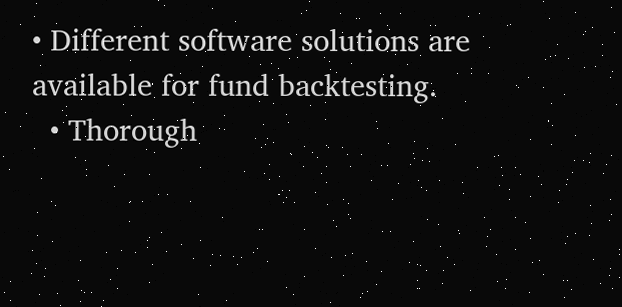• Different software solutions are available for fund backtesting.
  • Thorough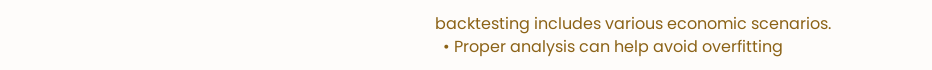backtesting includes various economic scenarios.
  • Proper analysis can help avoid overfitting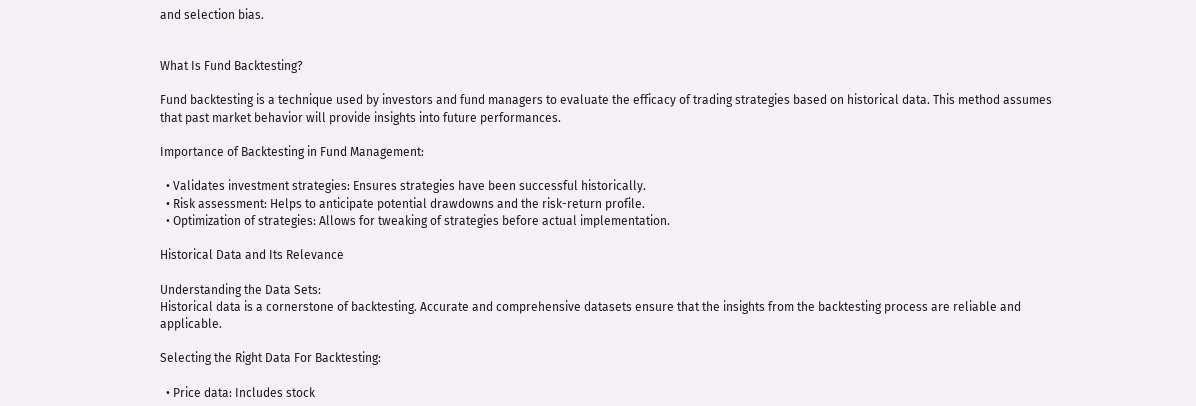and selection bias.


What Is Fund Backtesting?

Fund backtesting is a technique used by investors and fund managers to evaluate the efficacy of trading strategies based on historical data. This method assumes that past market behavior will provide insights into future performances.

Importance of Backtesting in Fund Management:

  • Validates investment strategies: Ensures strategies have been successful historically.
  • Risk assessment: Helps to anticipate potential drawdowns and the risk-return profile.
  • Optimization of strategies: Allows for tweaking of strategies before actual implementation.

Historical Data and Its Relevance

Understanding the Data Sets:
Historical data is a cornerstone of backtesting. Accurate and comprehensive datasets ensure that the insights from the backtesting process are reliable and applicable.

Selecting the Right Data For Backtesting:

  • Price data: Includes stock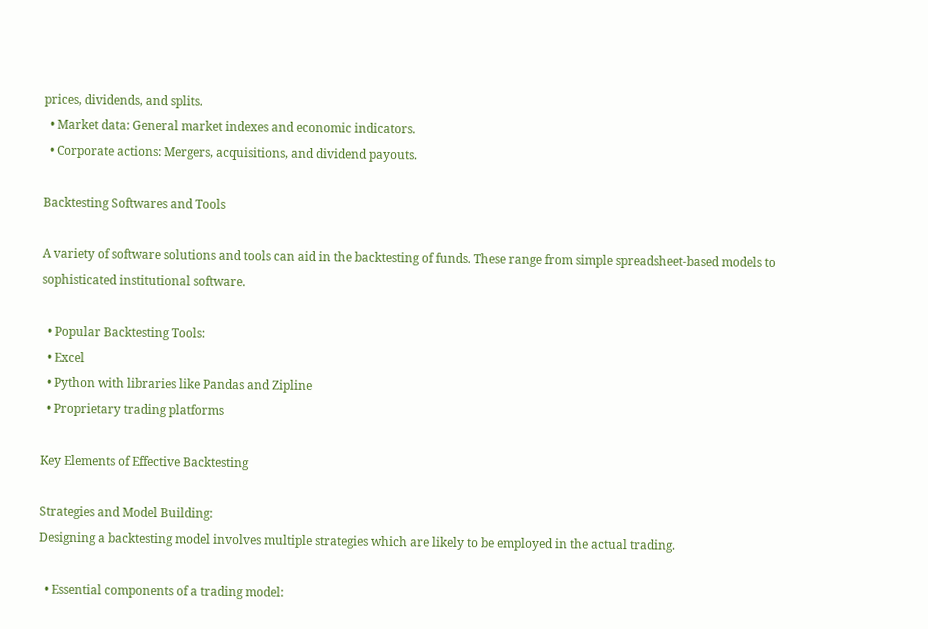prices, dividends, and splits.
  • Market data: General market indexes and economic indicators.
  • Corporate actions: Mergers, acquisitions, and dividend payouts.

Backtesting Softwares and Tools

A variety of software solutions and tools can aid in the backtesting of funds. These range from simple spreadsheet-based models to sophisticated institutional software.

  • Popular Backtesting Tools:
  • Excel
  • Python with libraries like Pandas and Zipline
  • Proprietary trading platforms

Key Elements of Effective Backtesting

Strategies and Model Building:
Designing a backtesting model involves multiple strategies which are likely to be employed in the actual trading.

  • Essential components of a trading model: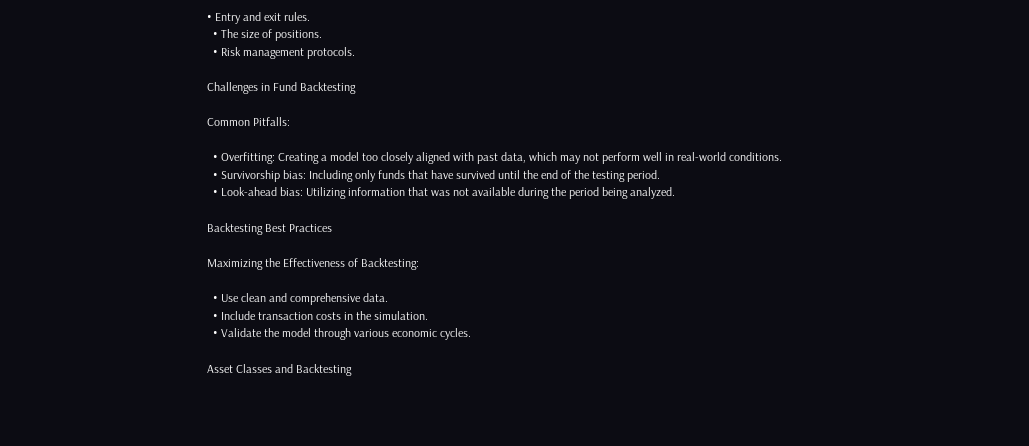• Entry and exit rules.
  • The size of positions.
  • Risk management protocols.

Challenges in Fund Backtesting

Common Pitfalls:

  • Overfitting: Creating a model too closely aligned with past data, which may not perform well in real-world conditions.
  • Survivorship bias: Including only funds that have survived until the end of the testing period.
  • Look-ahead bias: Utilizing information that was not available during the period being analyzed.

Backtesting Best Practices

Maximizing the Effectiveness of Backtesting:

  • Use clean and comprehensive data.
  • Include transaction costs in the simulation.
  • Validate the model through various economic cycles.

Asset Classes and Backtesting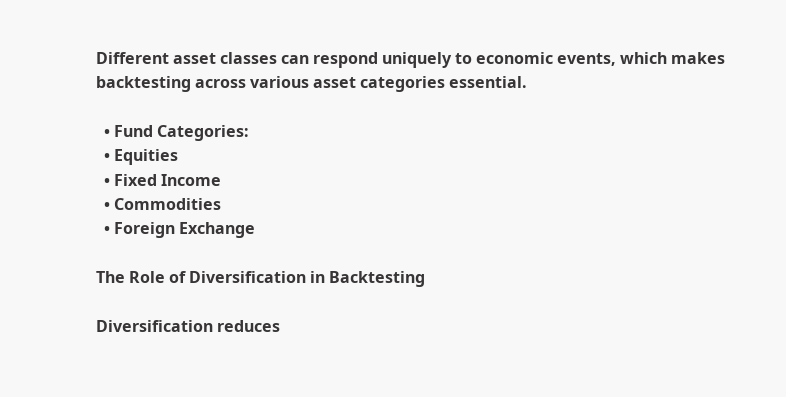Different asset classes can respond uniquely to economic events, which makes backtesting across various asset categories essential.

  • Fund Categories:
  • Equities
  • Fixed Income
  • Commodities
  • Foreign Exchange

The Role of Diversification in Backtesting

Diversification reduces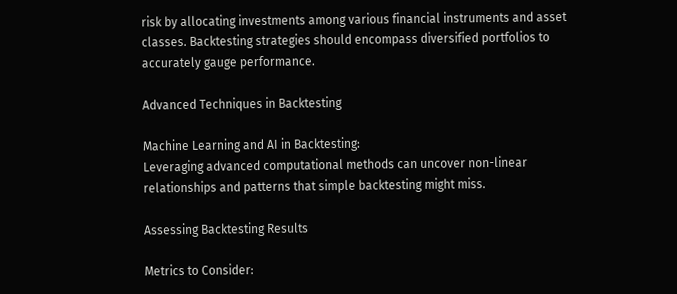risk by allocating investments among various financial instruments and asset classes. Backtesting strategies should encompass diversified portfolios to accurately gauge performance.

Advanced Techniques in Backtesting

Machine Learning and AI in Backtesting:
Leveraging advanced computational methods can uncover non-linear relationships and patterns that simple backtesting might miss.

Assessing Backtesting Results

Metrics to Consider: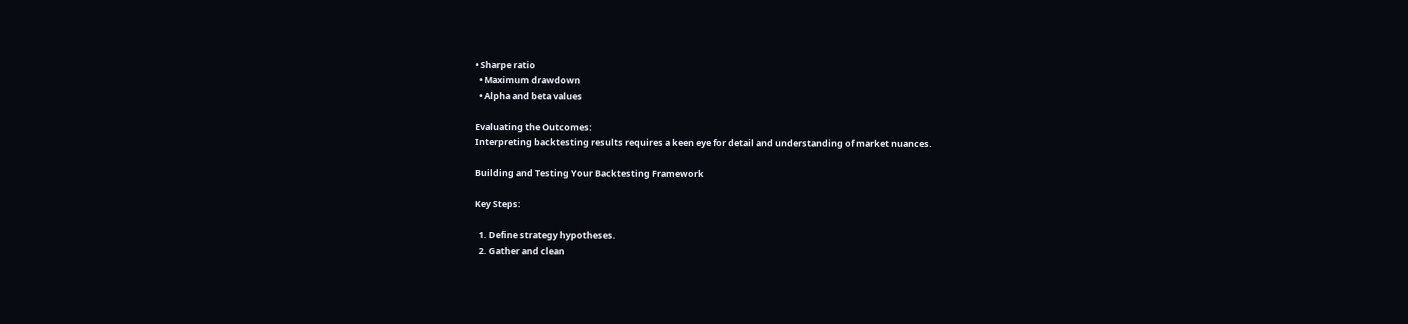• Sharpe ratio
  • Maximum drawdown
  • Alpha and beta values

Evaluating the Outcomes:
Interpreting backtesting results requires a keen eye for detail and understanding of market nuances.

Building and Testing Your Backtesting Framework

Key Steps:

  1. Define strategy hypotheses.
  2. Gather and clean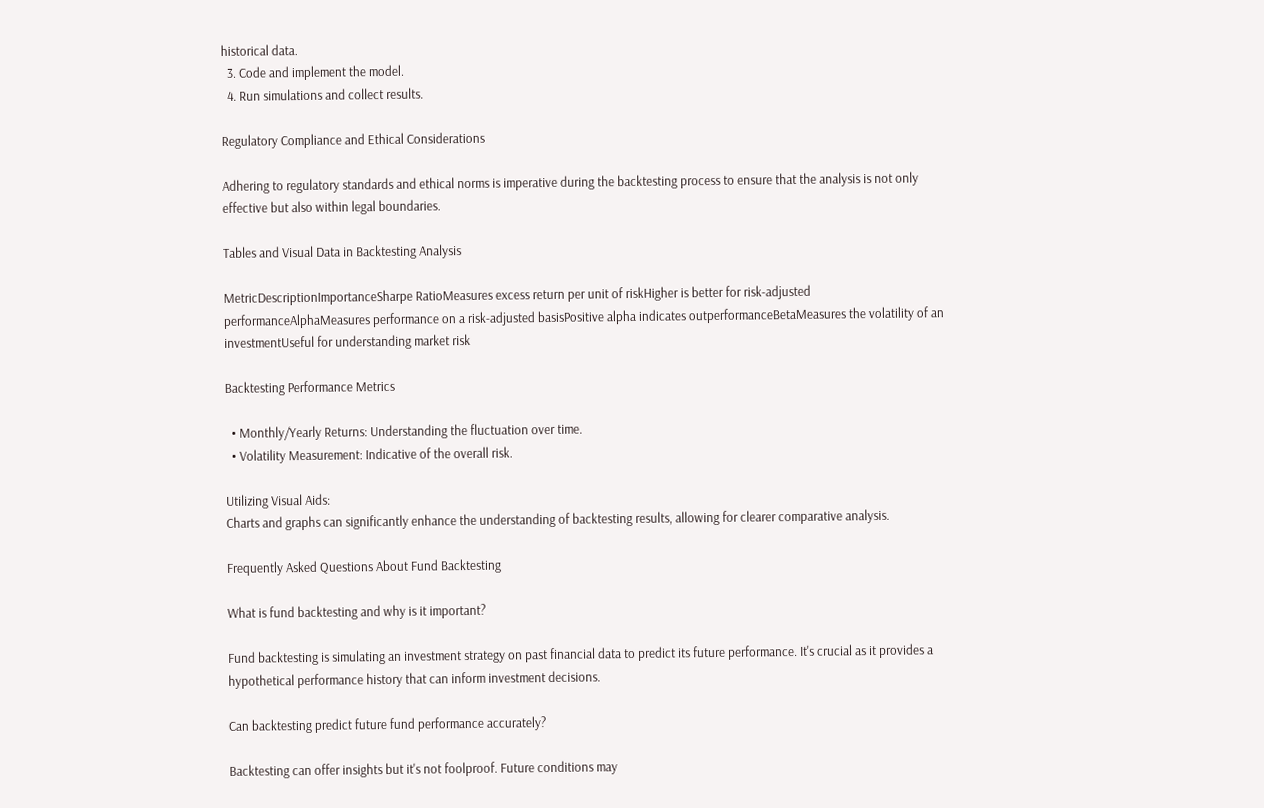historical data.
  3. Code and implement the model.
  4. Run simulations and collect results.

Regulatory Compliance and Ethical Considerations

Adhering to regulatory standards and ethical norms is imperative during the backtesting process to ensure that the analysis is not only effective but also within legal boundaries.

Tables and Visual Data in Backtesting Analysis

MetricDescriptionImportanceSharpe RatioMeasures excess return per unit of riskHigher is better for risk-adjusted performanceAlphaMeasures performance on a risk-adjusted basisPositive alpha indicates outperformanceBetaMeasures the volatility of an investmentUseful for understanding market risk

Backtesting Performance Metrics

  • Monthly/Yearly Returns: Understanding the fluctuation over time.
  • Volatility Measurement: Indicative of the overall risk.

Utilizing Visual Aids:
Charts and graphs can significantly enhance the understanding of backtesting results, allowing for clearer comparative analysis.

Frequently Asked Questions About Fund Backtesting

What is fund backtesting and why is it important?

Fund backtesting is simulating an investment strategy on past financial data to predict its future performance. It's crucial as it provides a hypothetical performance history that can inform investment decisions.

Can backtesting predict future fund performance accurately?

Backtesting can offer insights but it's not foolproof. Future conditions may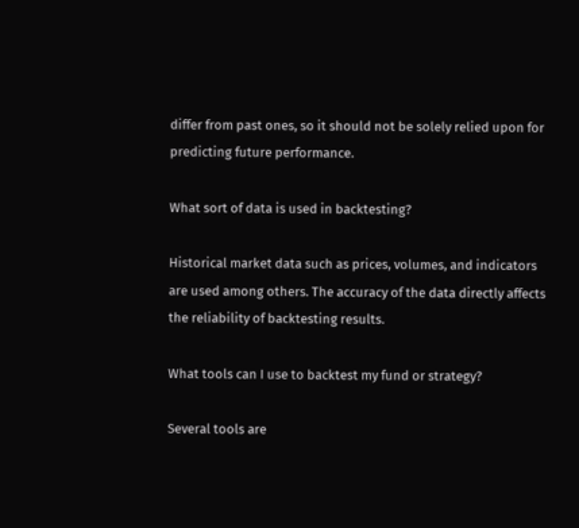differ from past ones, so it should not be solely relied upon for predicting future performance.

What sort of data is used in backtesting?

Historical market data such as prices, volumes, and indicators are used among others. The accuracy of the data directly affects the reliability of backtesting results.

What tools can I use to backtest my fund or strategy?

Several tools are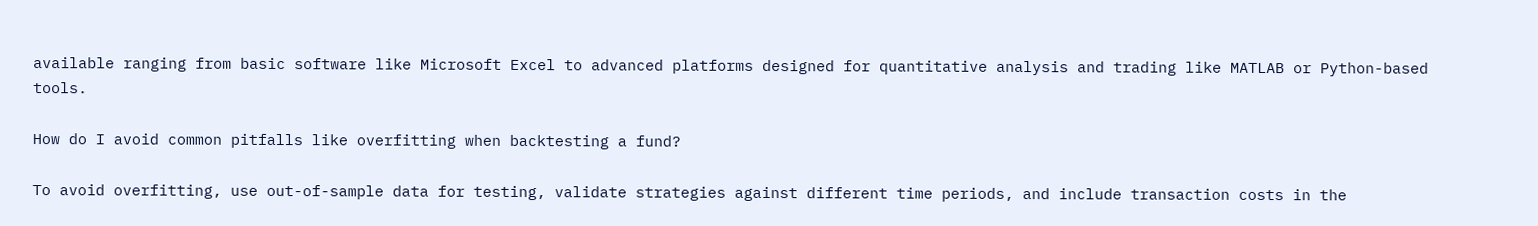available ranging from basic software like Microsoft Excel to advanced platforms designed for quantitative analysis and trading like MATLAB or Python-based tools.

How do I avoid common pitfalls like overfitting when backtesting a fund?

To avoid overfitting, use out-of-sample data for testing, validate strategies against different time periods, and include transaction costs in the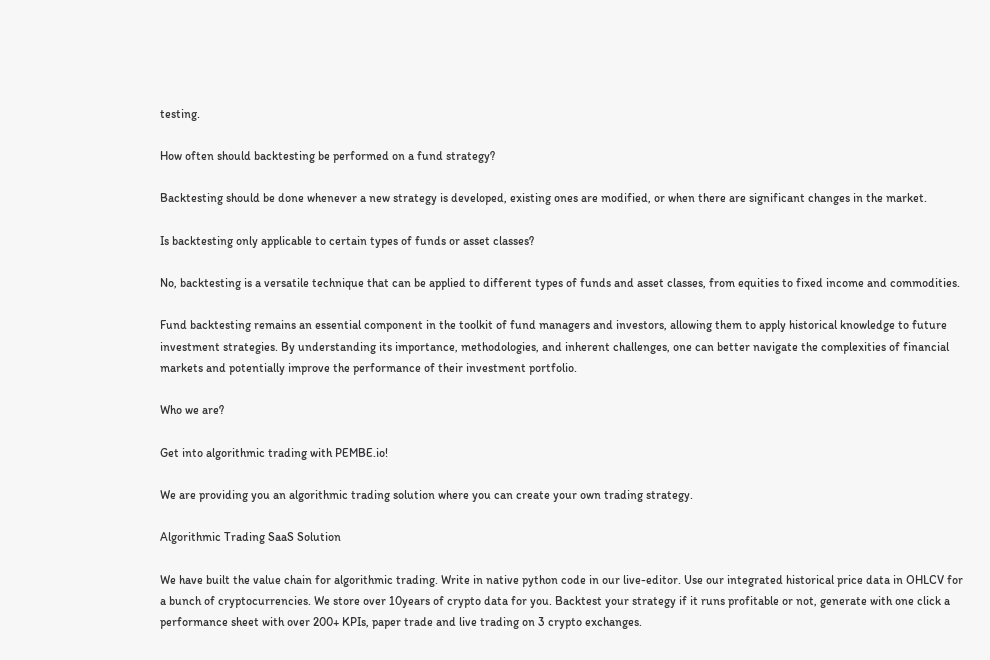testing.

How often should backtesting be performed on a fund strategy?

Backtesting should be done whenever a new strategy is developed, existing ones are modified, or when there are significant changes in the market.

Is backtesting only applicable to certain types of funds or asset classes?

No, backtesting is a versatile technique that can be applied to different types of funds and asset classes, from equities to fixed income and commodities.

Fund backtesting remains an essential component in the toolkit of fund managers and investors, allowing them to apply historical knowledge to future investment strategies. By understanding its importance, methodologies, and inherent challenges, one can better navigate the complexities of financial markets and potentially improve the performance of their investment portfolio.

Who we are?

Get into algorithmic trading with PEMBE.io!

We are providing you an algorithmic trading solution where you can create your own trading strategy.

Algorithmic Trading SaaS Solution

We have built the value chain for algorithmic trading. Write in native python code in our live-editor. Use our integrated historical price data in OHLCV for a bunch of cryptocurrencies. We store over 10years of crypto data for you. Backtest your strategy if it runs profitable or not, generate with one click a performance sheet with over 200+ KPIs, paper trade and live trading on 3 crypto exchanges.